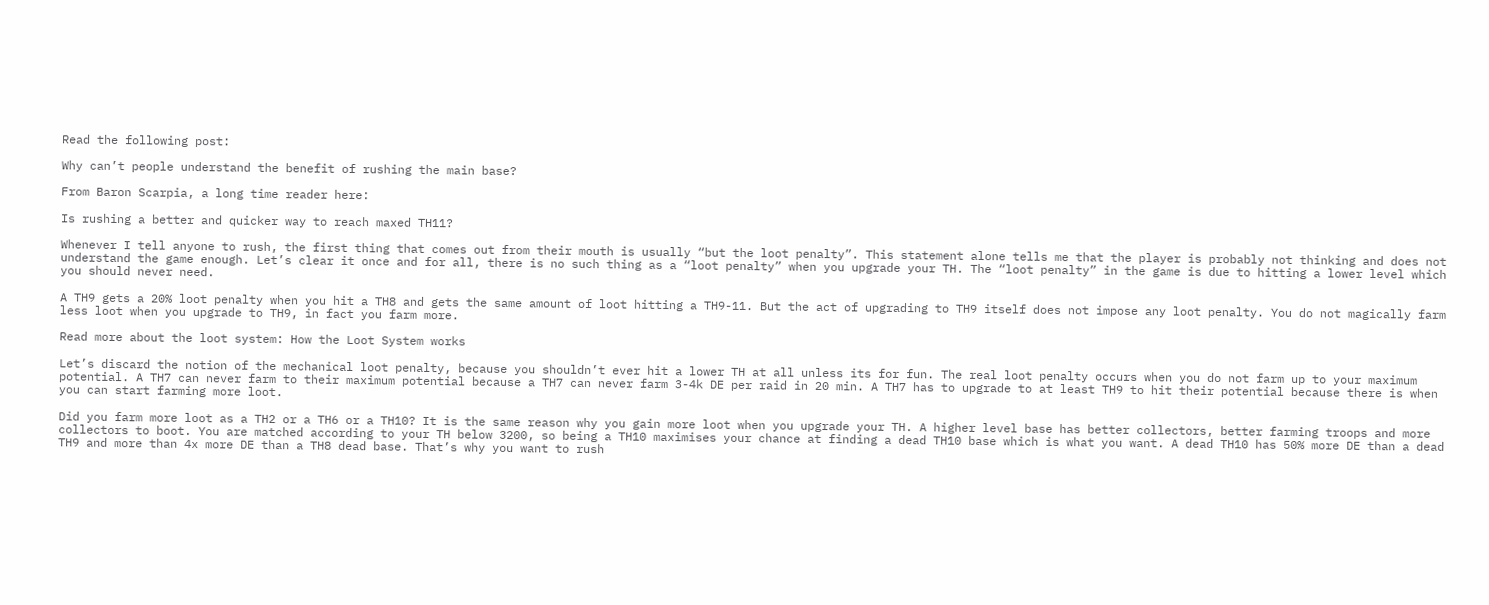Read the following post:

Why can’t people understand the benefit of rushing the main base?

From Baron Scarpia, a long time reader here:

Is rushing a better and quicker way to reach maxed TH11?

Whenever I tell anyone to rush, the first thing that comes out from their mouth is usually “but the loot penalty”. This statement alone tells me that the player is probably not thinking and does not understand the game enough. Let’s clear it once and for all, there is no such thing as a “loot penalty” when you upgrade your TH. The “loot penalty” in the game is due to hitting a lower level which you should never need.

A TH9 gets a 20% loot penalty when you hit a TH8 and gets the same amount of loot hitting a TH9-11. But the act of upgrading to TH9 itself does not impose any loot penalty. You do not magically farm less loot when you upgrade to TH9, in fact you farm more.

Read more about the loot system: How the Loot System works

Let’s discard the notion of the mechanical loot penalty, because you shouldn’t ever hit a lower TH at all unless its for fun. The real loot penalty occurs when you do not farm up to your maximum potential. A TH7 can never farm to their maximum potential because a TH7 can never farm 3-4k DE per raid in 20 min. A TH7 has to upgrade to at least TH9 to hit their potential because there is when you can start farming more loot.

Did you farm more loot as a TH2 or a TH6 or a TH10? It is the same reason why you gain more loot when you upgrade your TH. A higher level base has better collectors, better farming troops and more collectors to boot. You are matched according to your TH below 3200, so being a TH10 maximises your chance at finding a dead TH10 base which is what you want. A dead TH10 has 50% more DE than a dead TH9 and more than 4x more DE than a TH8 dead base. That’s why you want to rush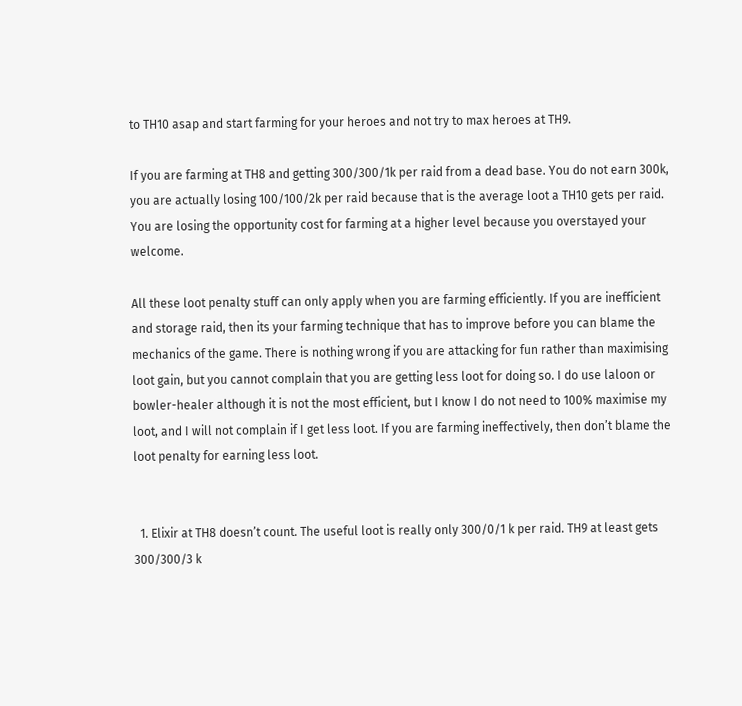to TH10 asap and start farming for your heroes and not try to max heroes at TH9.

If you are farming at TH8 and getting 300/300/1k per raid from a dead base. You do not earn 300k, you are actually losing 100/100/2k per raid because that is the average loot a TH10 gets per raid. You are losing the opportunity cost for farming at a higher level because you overstayed your welcome.

All these loot penalty stuff can only apply when you are farming efficiently. If you are inefficient and storage raid, then its your farming technique that has to improve before you can blame the mechanics of the game. There is nothing wrong if you are attacking for fun rather than maximising loot gain, but you cannot complain that you are getting less loot for doing so. I do use laloon or bowler-healer although it is not the most efficient, but I know I do not need to 100% maximise my loot, and I will not complain if I get less loot. If you are farming ineffectively, then don’t blame the loot penalty for earning less loot.


  1. Elixir at TH8 doesn’t count. The useful loot is really only 300/0/1 k per raid. TH9 at least gets 300/300/3 k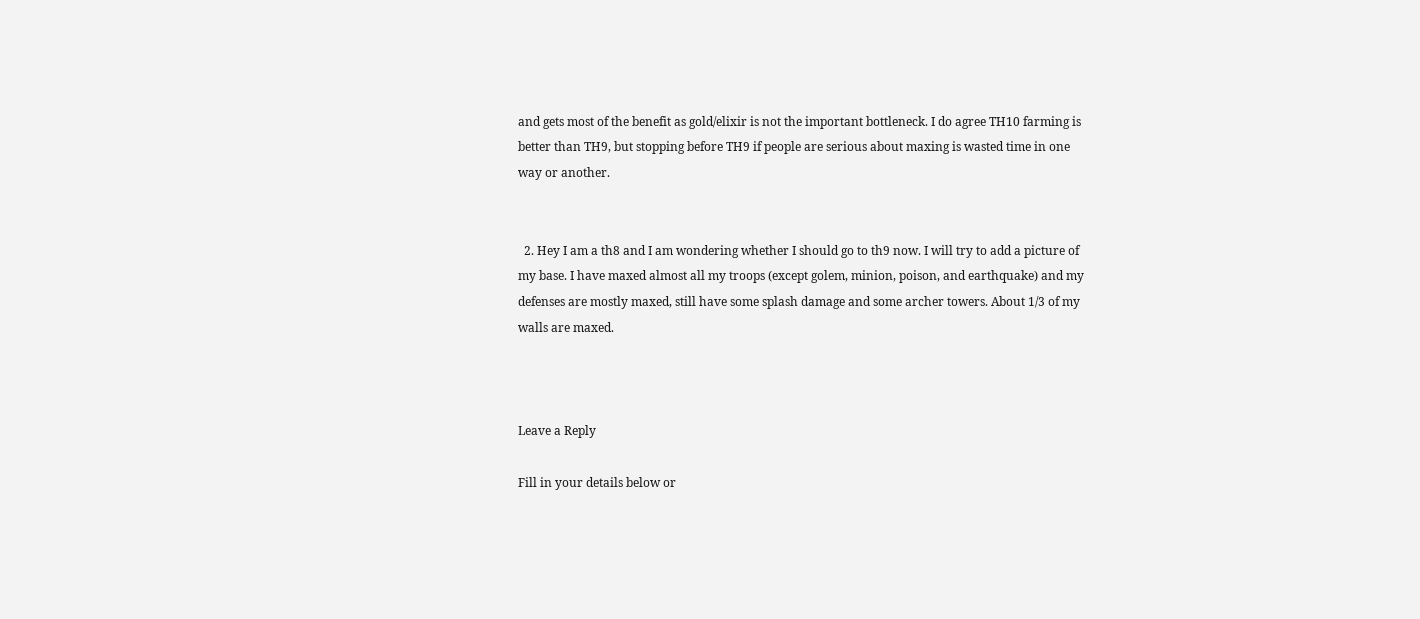and gets most of the benefit as gold/elixir is not the important bottleneck. I do agree TH10 farming is better than TH9, but stopping before TH9 if people are serious about maxing is wasted time in one way or another.


  2. Hey I am a th8 and I am wondering whether I should go to th9 now. I will try to add a picture of my base. I have maxed almost all my troops (except golem, minion, poison, and earthquake) and my defenses are mostly maxed, still have some splash damage and some archer towers. About 1/3 of my walls are maxed.



Leave a Reply

Fill in your details below or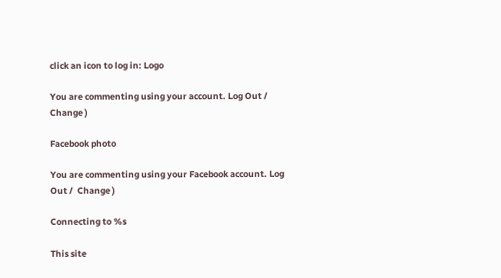click an icon to log in: Logo

You are commenting using your account. Log Out /  Change )

Facebook photo

You are commenting using your Facebook account. Log Out /  Change )

Connecting to %s

This site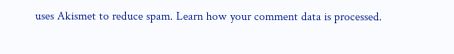uses Akismet to reduce spam. Learn how your comment data is processed.